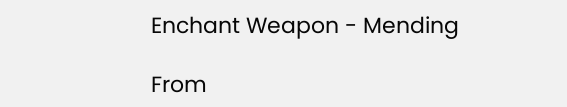Enchant Weapon - Mending

From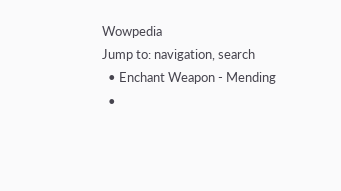Wowpedia
Jump to: navigation, search
  • Enchant Weapon - Mending
  •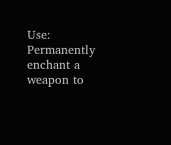Use: Permanently enchant a weapon to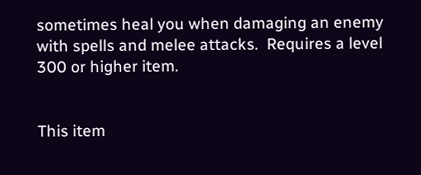sometimes heal you when damaging an enemy with spells and melee attacks.  Requires a level 300 or higher item.


This item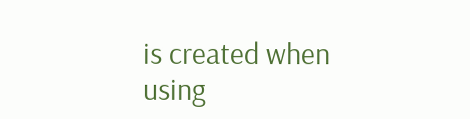is created when using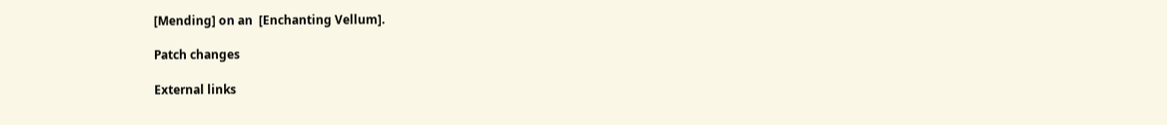[Mending] on an  [Enchanting Vellum].

Patch changes

External links